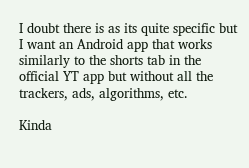I doubt there is as its quite specific but I want an Android app that works similarly to the shorts tab in the official YT app but without all the trackers, ads, algorithms, etc.

Kinda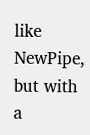like NewPipe, but with a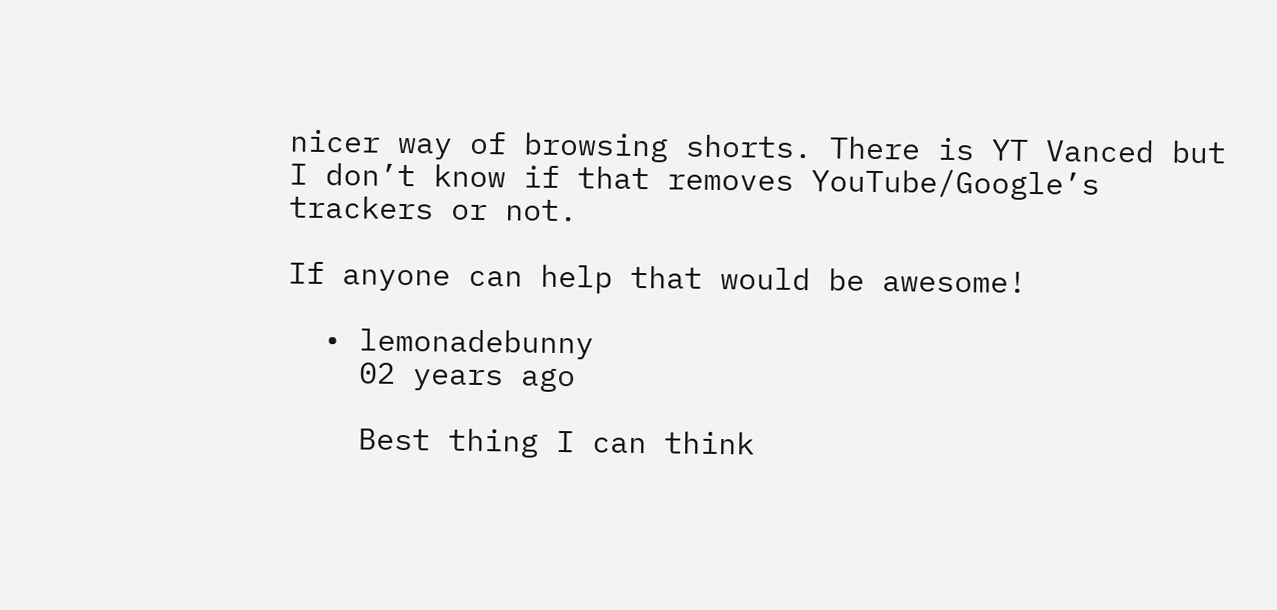nicer way of browsing shorts. There is YT Vanced but I don’t know if that removes YouTube/Google’s trackers or not.

If anyone can help that would be awesome!

  • lemonadebunny
    02 years ago

    Best thing I can think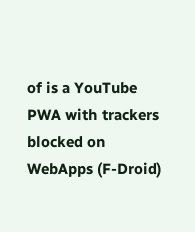of is a YouTube PWA with trackers blocked on WebApps (F-Droid)